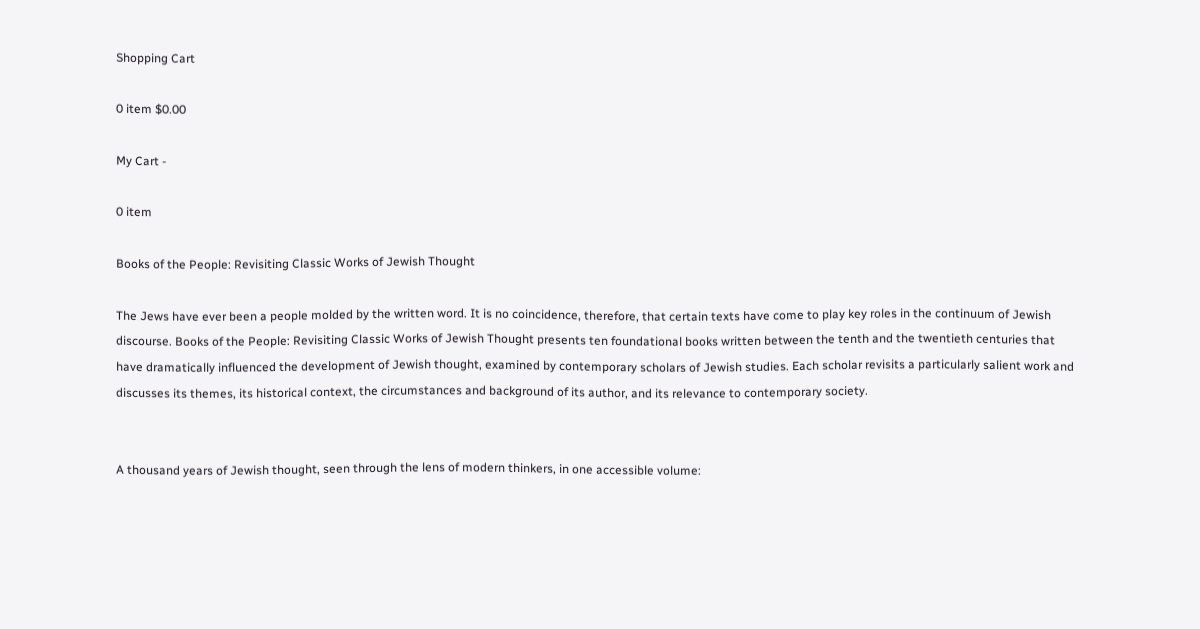Shopping Cart

0 item $0.00

My Cart -

0 item

Books of the People: Revisiting Classic Works of Jewish Thought

The Jews have ever been a people molded by the written word. It is no coincidence, therefore, that certain texts have come to play key roles in the continuum of Jewish discourse. Books of the People: Revisiting Classic Works of Jewish Thought presents ten foundational books written between the tenth and the twentieth centuries that have dramatically influenced the development of Jewish thought, examined by contemporary scholars of Jewish studies. Each scholar revisits a particularly salient work and discusses its themes, its historical context, the circumstances and background of its author, and its relevance to contemporary society.


A thousand years of Jewish thought, seen through the lens of modern thinkers, in one accessible volume: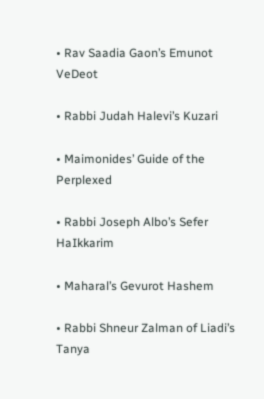• Rav Saadia Gaon’s Emunot VeDeot

• Rabbi Judah Halevi’s Kuzari

• Maimonides’ Guide of the Perplexed

• Rabbi Joseph Albo’s Sefer HaIkkarim

• Maharal’s Gevurot Hashem

• Rabbi Shneur Zalman of Liadi’s Tanya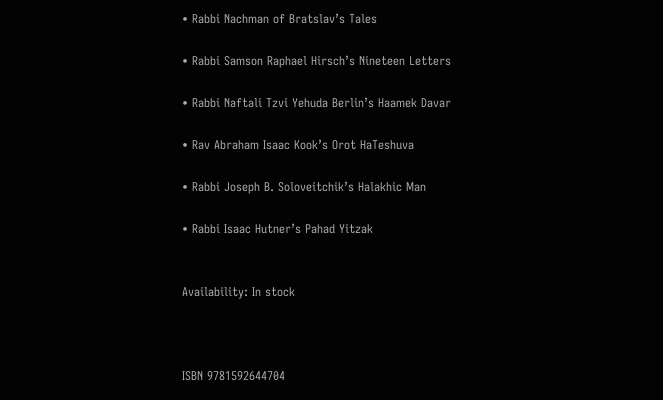• Rabbi Nachman of Bratslav’s Tales

• Rabbi Samson Raphael Hirsch’s Nineteen Letters

• Rabbi Naftali Tzvi Yehuda Berlin’s Haamek Davar

• Rav Abraham Isaac Kook’s Orot HaTeshuva

• Rabbi Joseph B. Soloveitchik’s Halakhic Man

• Rabbi Isaac Hutner’s Pahad Yitzak


Availability: In stock



ISBN 9781592644704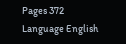Pages 372
Language English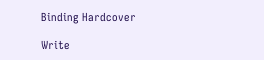Binding Hardcover

Write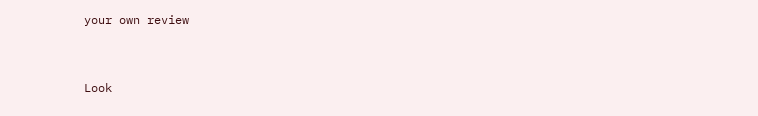your own review


Look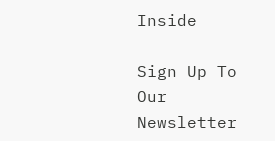Inside

Sign Up To Our Newsletter